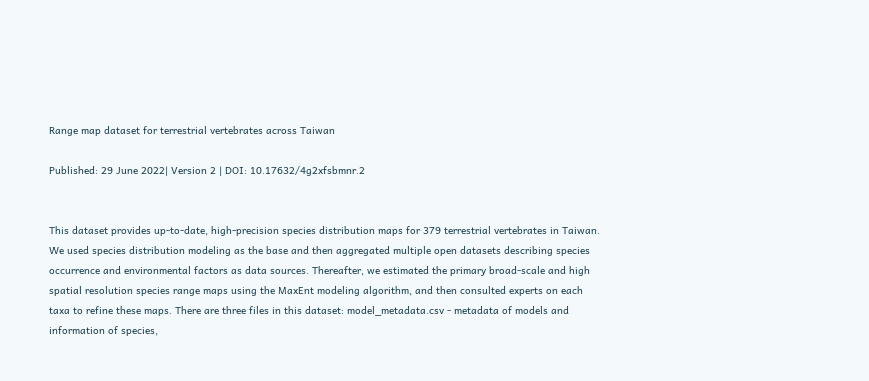Range map dataset for terrestrial vertebrates across Taiwan

Published: 29 June 2022| Version 2 | DOI: 10.17632/4g2xfsbmnr.2


This dataset provides up-to-date, high-precision species distribution maps for 379 terrestrial vertebrates in Taiwan. We used species distribution modeling as the base and then aggregated multiple open datasets describing species occurrence and environmental factors as data sources. Thereafter, we estimated the primary broad-scale and high spatial resolution species range maps using the MaxEnt modeling algorithm, and then consulted experts on each taxa to refine these maps. There are three files in this dataset: model_metadata.csv - metadata of models and information of species,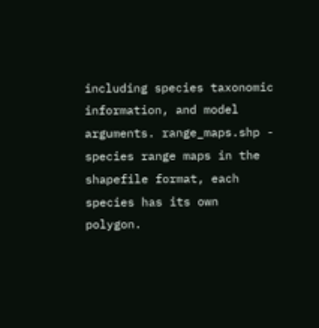including species taxonomic information, and model arguments. range_maps.shp - species range maps in the shapefile format, each species has its own polygon.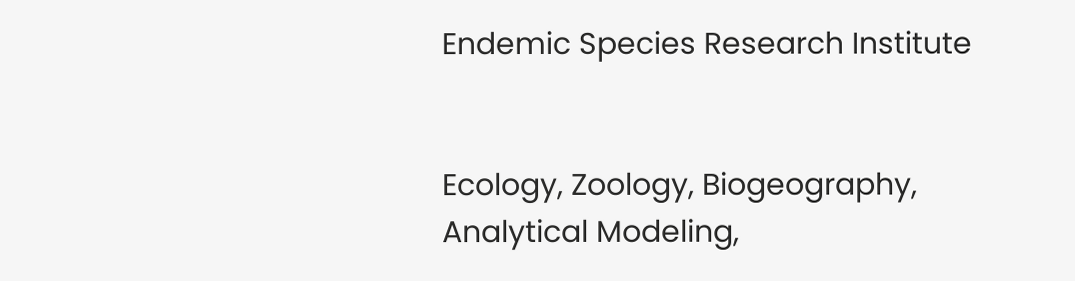Endemic Species Research Institute


Ecology, Zoology, Biogeography, Analytical Modeling,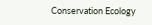Conservation Ecology